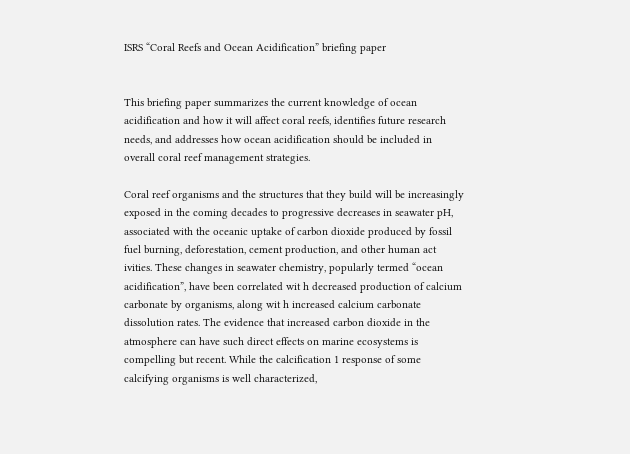ISRS “Coral Reefs and Ocean Acidification” briefing paper


This briefing paper summarizes the current knowledge of ocean acidification and how it will affect coral reefs, identifies future research needs, and addresses how ocean acidification should be included in overall coral reef management strategies.

Coral reef organisms and the structures that they build will be increasingly exposed in the coming decades to progressive decreases in seawater pH, associated with the oceanic uptake of carbon dioxide produced by fossil fuel burning, deforestation, cement production, and other human act ivities. These changes in seawater chemistry, popularly termed “ocean acidification”, have been correlated wit h decreased production of calcium carbonate by organisms, along wit h increased calcium carbonate dissolution rates. The evidence that increased carbon dioxide in the atmosphere can have such direct effects on marine ecosystems is compelling but recent. While the calcification 1 response of some calcifying organisms is well characterized,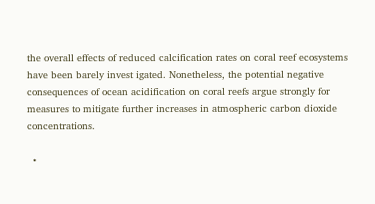the overall effects of reduced calcification rates on coral reef ecosystems have been barely invest igated. Nonetheless, the potential negative consequences of ocean acidification on coral reefs argue strongly for measures to mitigate further increases in atmospheric carbon dioxide concentrations.

  •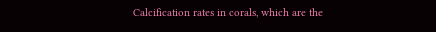Calcification rates in corals, which are the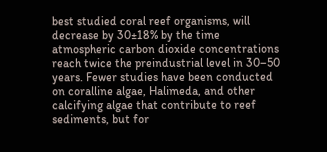best studied coral reef organisms, will decrease by 30±18% by the time atmospheric carbon dioxide concentrations reach twice the preindustrial level in 30–50 years. Fewer studies have been conducted on coralline algae, Halimeda, and other calcifying algae that contribute to reef sediments, but for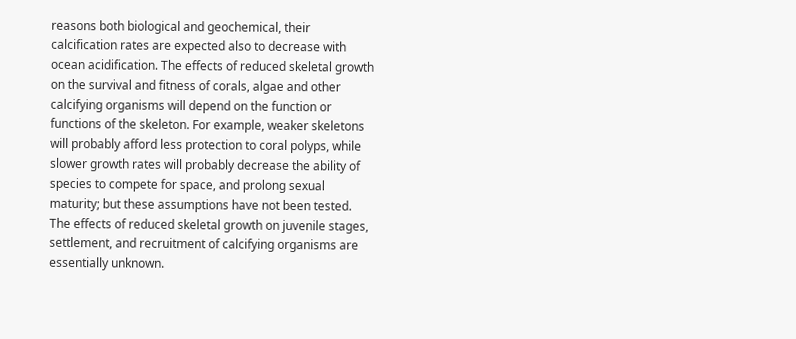reasons both biological and geochemical, their calcification rates are expected also to decrease with ocean acidification. The effects of reduced skeletal growth on the survival and fitness of corals, algae and other calcifying organisms will depend on the function or functions of the skeleton. For example, weaker skeletons will probably afford less protection to coral polyps, while slower growth rates will probably decrease the ability of species to compete for space, and prolong sexual maturity; but these assumptions have not been tested. The effects of reduced skeletal growth on juvenile stages, settlement, and recruitment of calcifying organisms are essentially unknown.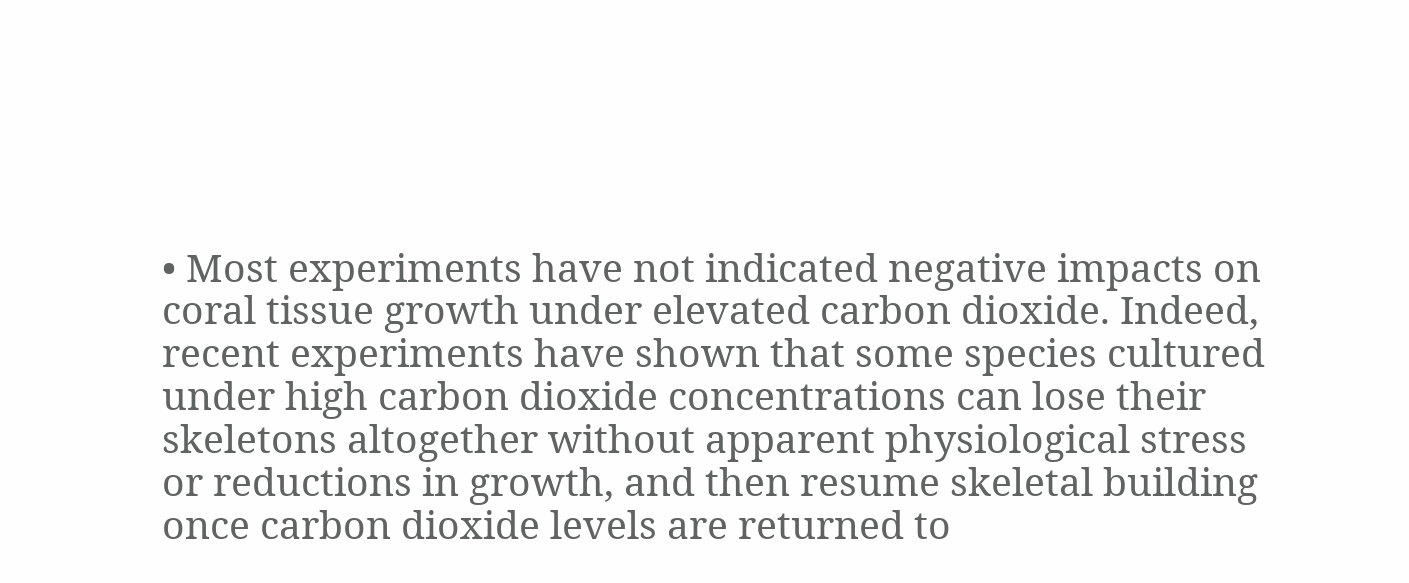• Most experiments have not indicated negative impacts on coral tissue growth under elevated carbon dioxide. Indeed, recent experiments have shown that some species cultured under high carbon dioxide concentrations can lose their skeletons altogether without apparent physiological stress or reductions in growth, and then resume skeletal building once carbon dioxide levels are returned to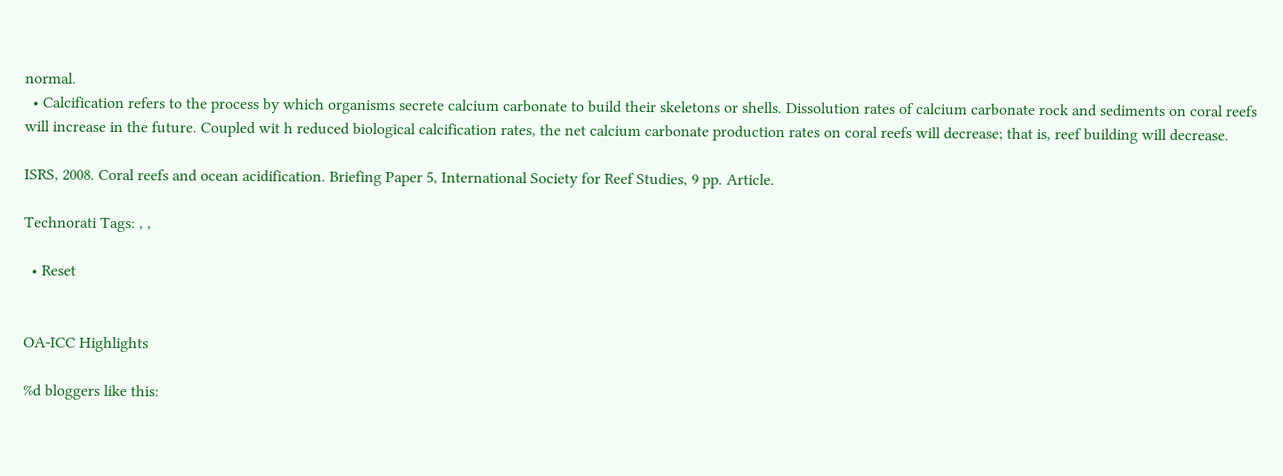normal.
  • Calcification refers to the process by which organisms secrete calcium carbonate to build their skeletons or shells. Dissolution rates of calcium carbonate rock and sediments on coral reefs will increase in the future. Coupled wit h reduced biological calcification rates, the net calcium carbonate production rates on coral reefs will decrease; that is, reef building will decrease.

ISRS, 2008. Coral reefs and ocean acidification. Briefing Paper 5, International Society for Reef Studies, 9 pp. Article.

Technorati Tags: , ,

  • Reset


OA-ICC Highlights

%d bloggers like this: